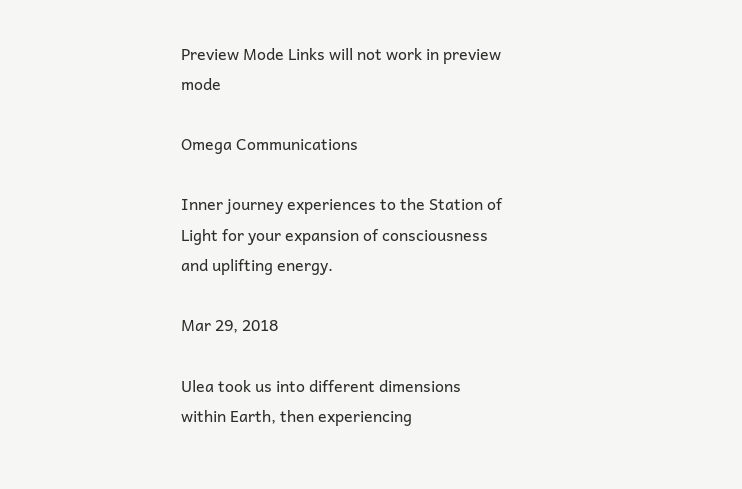Preview Mode Links will not work in preview mode

Omega Communications

Inner journey experiences to the Station of Light for your expansion of consciousness and uplifting energy.

Mar 29, 2018

Ulea took us into different dimensions within Earth, then experiencing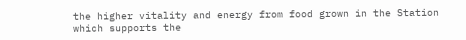the higher vitality and energy from food grown in the Station which supports the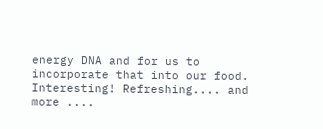energy DNA and for us to incorporate that into our food. Interesting! Refreshing.... and more ....